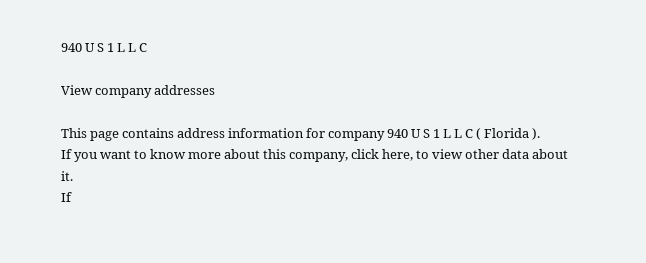940 U S 1 L L C

View company addresses

This page contains address information for company 940 U S 1 L L C ( Florida ).
If you want to know more about this company, click here, to view other data about it.
If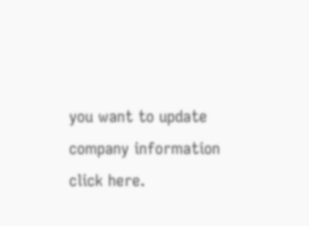you want to update company information click here.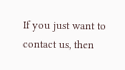If you just want to contact us, then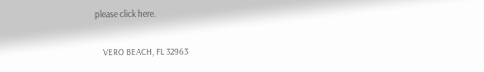please click here.

    VERO BEACH, FL 32963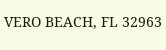VERO BEACH, FL 32963